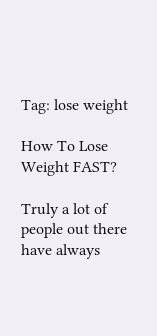Tag: lose weight

How To Lose Weight FAST?

Truly a lot of people out there have always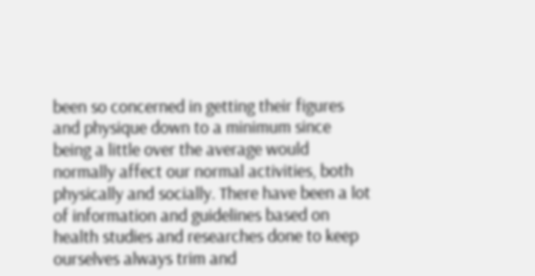been so concerned in getting their figures and physique down to a minimum since being a little over the average would normally affect our normal activities, both physically and socially. There have been a lot of information and guidelines based on health studies and researches done to keep ourselves always trim and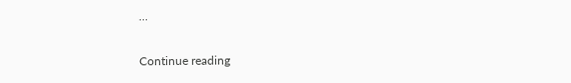…

Continue reading